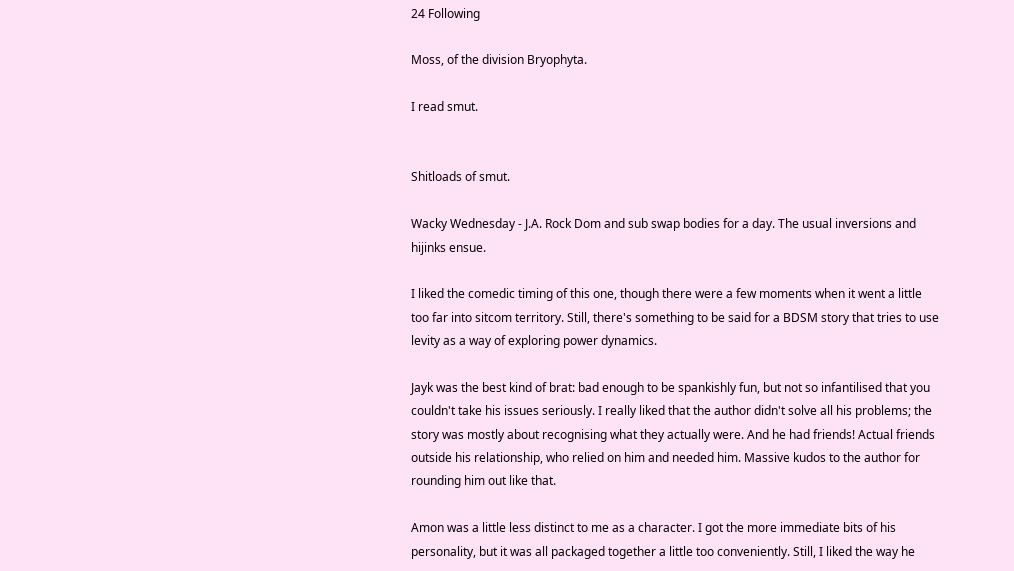24 Following

Moss, of the division Bryophyta.

I read smut.


Shitloads of smut.

Wacky Wednesday - J.A. Rock Dom and sub swap bodies for a day. The usual inversions and hijinks ensue.

I liked the comedic timing of this one, though there were a few moments when it went a little too far into sitcom territory. Still, there's something to be said for a BDSM story that tries to use levity as a way of exploring power dynamics.

Jayk was the best kind of brat: bad enough to be spankishly fun, but not so infantilised that you couldn't take his issues seriously. I really liked that the author didn't solve all his problems; the story was mostly about recognising what they actually were. And he had friends! Actual friends outside his relationship, who relied on him and needed him. Massive kudos to the author for rounding him out like that.

Amon was a little less distinct to me as a character. I got the more immediate bits of his personality, but it was all packaged together a little too conveniently. Still, I liked the way he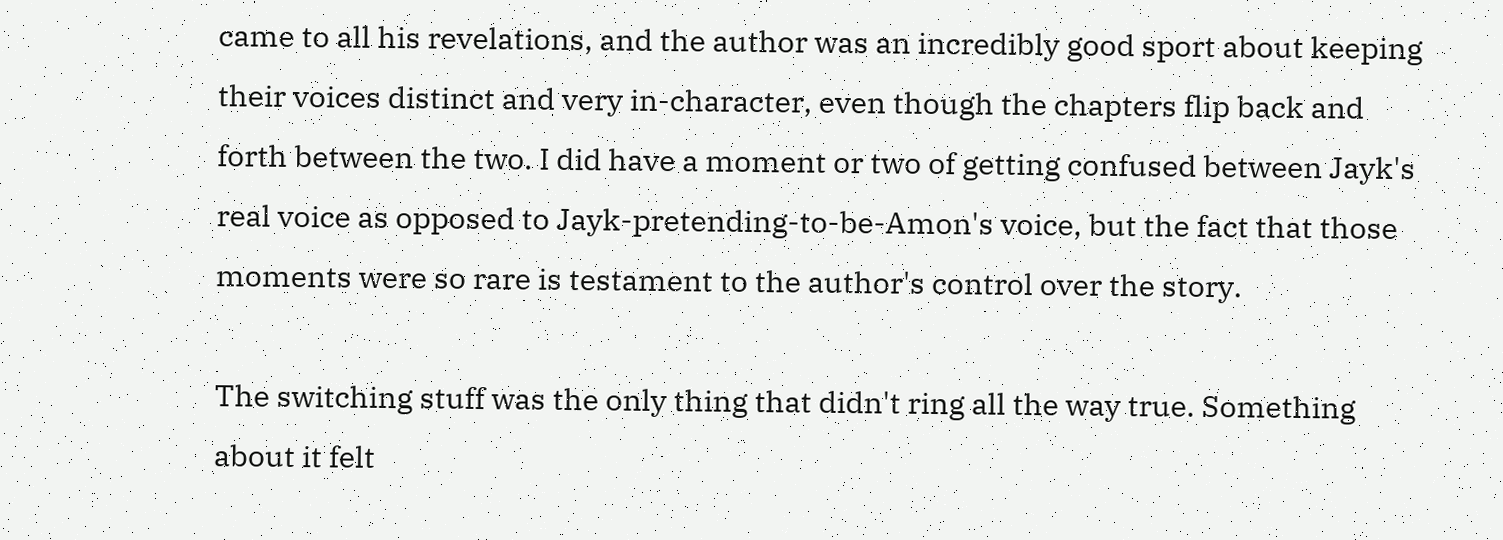came to all his revelations, and the author was an incredibly good sport about keeping their voices distinct and very in-character, even though the chapters flip back and forth between the two. I did have a moment or two of getting confused between Jayk's real voice as opposed to Jayk-pretending-to-be-Amon's voice, but the fact that those moments were so rare is testament to the author's control over the story.

The switching stuff was the only thing that didn't ring all the way true. Something about it felt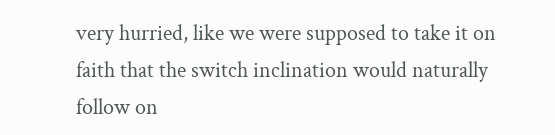very hurried, like we were supposed to take it on faith that the switch inclination would naturally follow on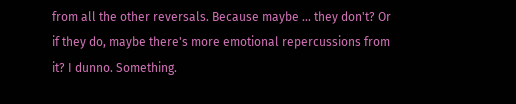from all the other reversals. Because maybe ... they don't? Or if they do, maybe there's more emotional repercussions from it? I dunno. Something.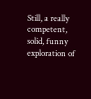Still, a really competent, solid, funny exploration of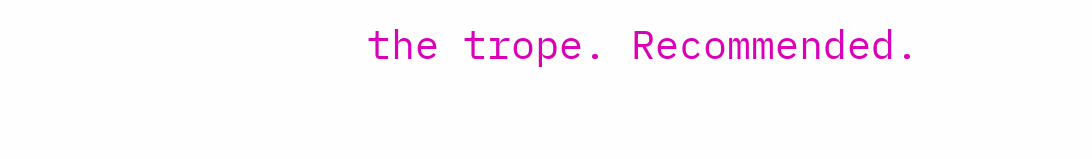the trope. Recommended.